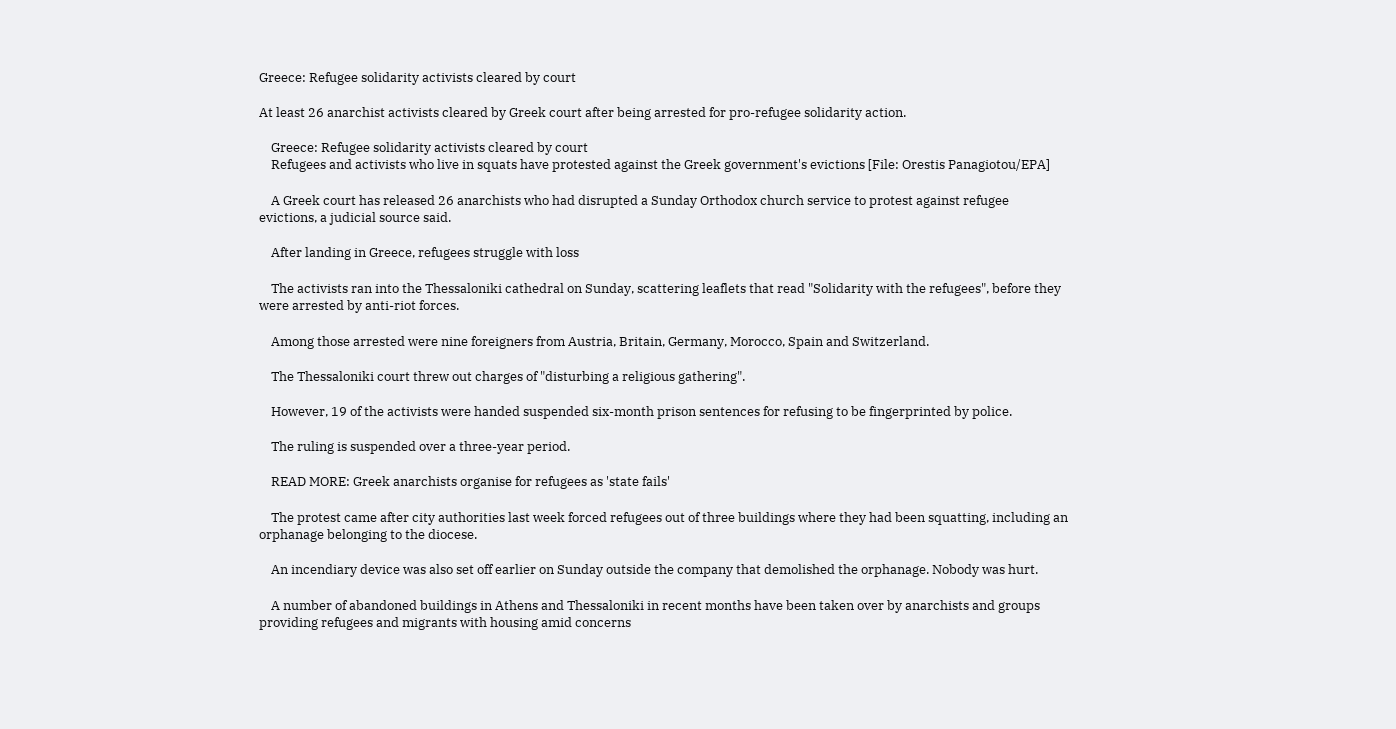Greece: Refugee solidarity activists cleared by court

At least 26 anarchist activists cleared by Greek court after being arrested for pro-refugee solidarity action.

    Greece: Refugee solidarity activists cleared by court
    Refugees and activists who live in squats have protested against the Greek government's evictions [File: Orestis Panagiotou/EPA]

    A Greek court has released 26 anarchists who had disrupted a Sunday Orthodox church service to protest against refugee evictions, a judicial source said.

    After landing in Greece, refugees struggle with loss

    The activists ran into the Thessaloniki cathedral on Sunday, scattering leaflets that read "Solidarity with the refugees", before they were arrested by anti-riot forces.

    Among those arrested were nine foreigners from Austria, Britain, Germany, Morocco, Spain and Switzerland.

    The Thessaloniki court threw out charges of "disturbing a religious gathering".

    However, 19 of the activists were handed suspended six-month prison sentences for refusing to be fingerprinted by police.

    The ruling is suspended over a three-year period.

    READ MORE: Greek anarchists organise for refugees as 'state fails'

    The protest came after city authorities last week forced refugees out of three buildings where they had been squatting, including an orphanage belonging to the diocese.

    An incendiary device was also set off earlier on Sunday outside the company that demolished the orphanage. Nobody was hurt.

    A number of abandoned buildings in Athens and Thessaloniki in recent months have been taken over by anarchists and groups providing refugees and migrants with housing amid concerns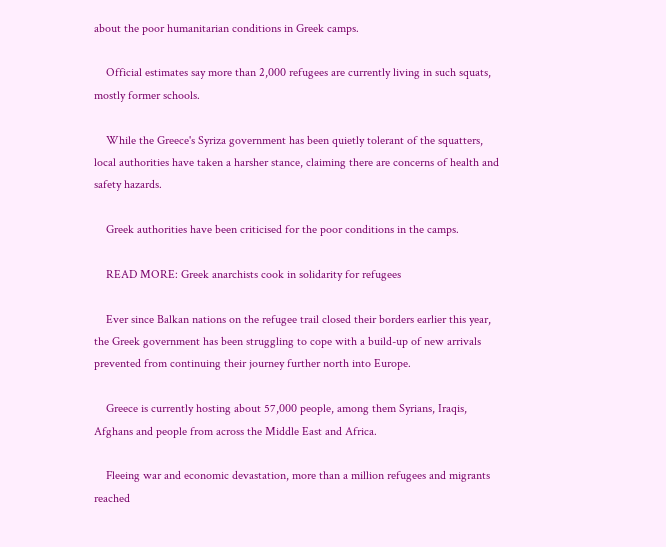about the poor humanitarian conditions in Greek camps.

    Official estimates say more than 2,000 refugees are currently living in such squats, mostly former schools.

    While the Greece's Syriza government has been quietly tolerant of the squatters, local authorities have taken a harsher stance, claiming there are concerns of health and safety hazards.

    Greek authorities have been criticised for the poor conditions in the camps.

    READ MORE: Greek anarchists cook in solidarity for refugees

    Ever since Balkan nations on the refugee trail closed their borders earlier this year, the Greek government has been struggling to cope with a build-up of new arrivals prevented from continuing their journey further north into Europe.

    Greece is currently hosting about 57,000 people, among them Syrians, Iraqis, Afghans and people from across the Middle East and Africa.

    Fleeing war and economic devastation, more than a million refugees and migrants reached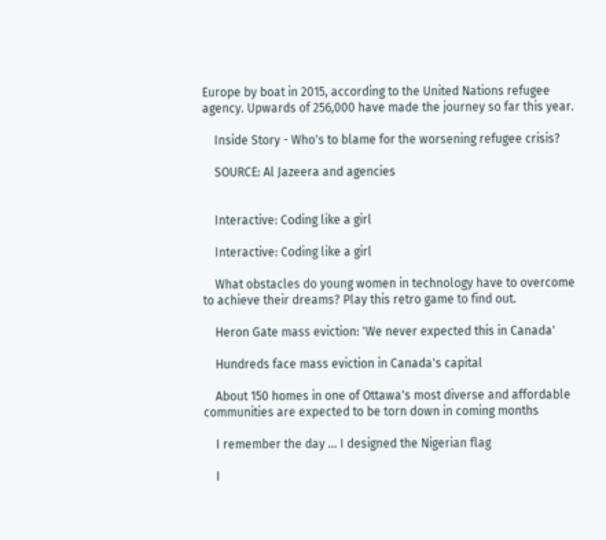Europe by boat in 2015, according to the United Nations refugee agency. Upwards of 256,000 have made the journey so far this year.

    Inside Story - Who's to blame for the worsening refugee crisis?

    SOURCE: Al Jazeera and agencies


    Interactive: Coding like a girl

    Interactive: Coding like a girl

    What obstacles do young women in technology have to overcome to achieve their dreams? Play this retro game to find out.

    Heron Gate mass eviction: 'We never expected this in Canada'

    Hundreds face mass eviction in Canada's capital

    About 150 homes in one of Ottawa's most diverse and affordable communities are expected to be torn down in coming months

    I remember the day … I designed the Nigerian flag

    I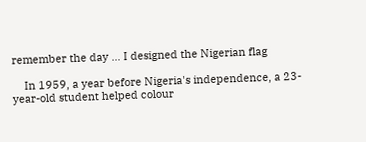remember the day … I designed the Nigerian flag

    In 1959, a year before Nigeria's independence, a 23-year-old student helped colour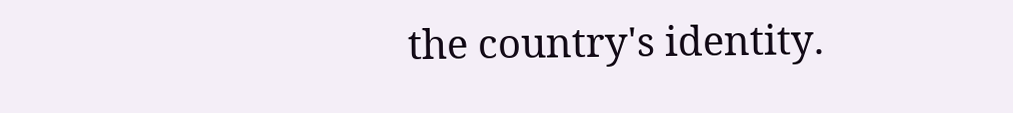the country's identity.